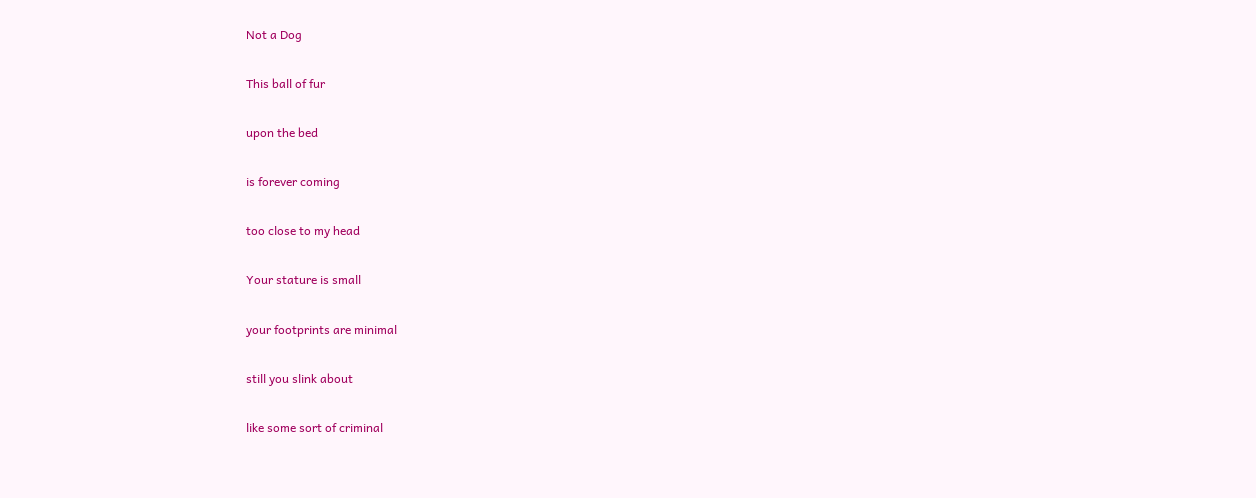Not a Dog

This ball of fur

upon the bed

is forever coming

too close to my head

Your stature is small

your footprints are minimal

still you slink about

like some sort of criminal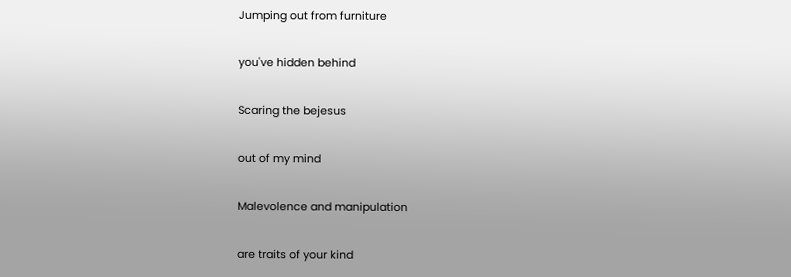Jumping out from furniture

you've hidden behind

Scaring the bejesus

out of my mind

Malevolence and manipulation

are traits of your kind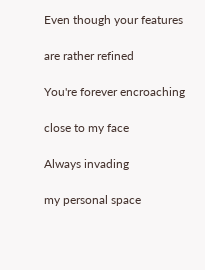Even though your features

are rather refined

You're forever encroaching

close to my face

Always invading

my personal space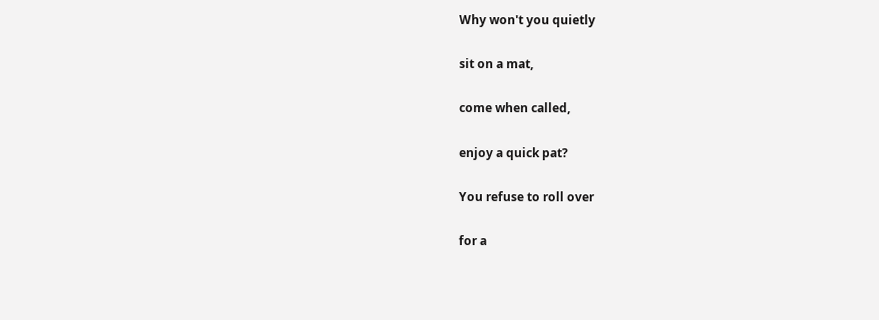Why won't you quietly

sit on a mat,

come when called,

enjoy a quick pat?

You refuse to roll over

for a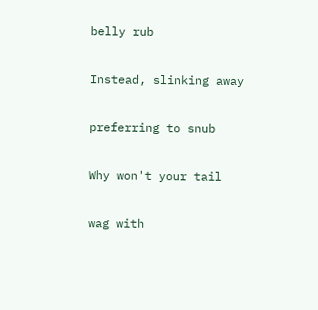belly rub

Instead, slinking away

preferring to snub

Why won't your tail

wag with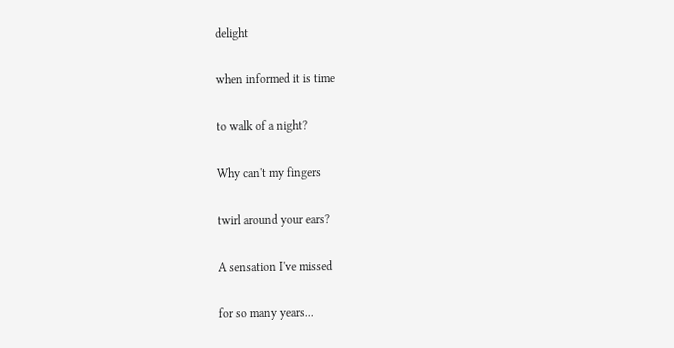delight

when informed it is time

to walk of a night?

Why can't my fingers

twirl around your ears?

A sensation I've missed

for so many years...